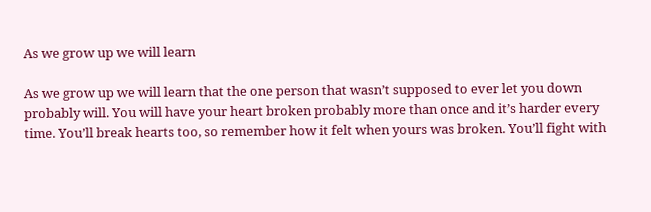As we grow up we will learn

As we grow up we will learn that the one person that wasn’t supposed to ever let you down probably will. You will have your heart broken probably more than once and it’s harder every time. You’ll break hearts too, so remember how it felt when yours was broken. You’ll fight with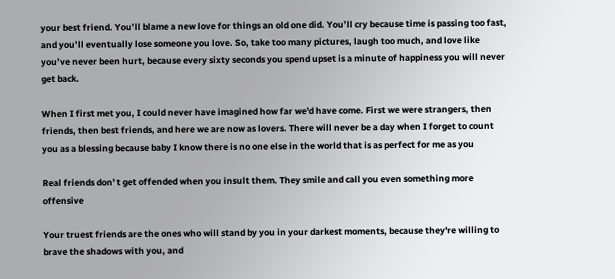your best friend. You’ll blame a new love for things an old one did. You’ll cry because time is passing too fast, and you’ll eventually lose someone you love. So, take too many pictures, laugh too much, and love like you’ve never been hurt, because every sixty seconds you spend upset is a minute of happiness you will never get back.

When I first met you, I could never have imagined how far we'd have come. First we were strangers, then friends, then best friends, and here we are now as lovers. There will never be a day when I forget to count you as a blessing because baby I know there is no one else in the world that is as perfect for me as you

Real friends don' t get offended when you insult them. They smile and call you even something more offensive

Your truest friends are the ones who will stand by you in your darkest moments, because they're willing to brave the shadows with you, and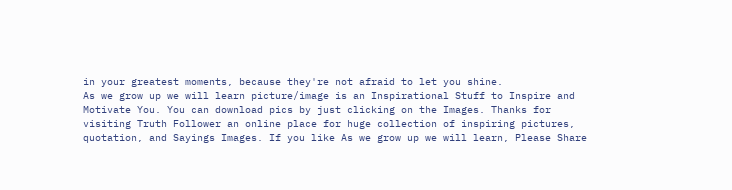in your greatest moments, because they're not afraid to let you shine.
As we grow up we will learn picture/image is an Inspirational Stuff to Inspire and Motivate You. You can download pics by just clicking on the Images. Thanks for visiting Truth Follower an online place for huge collection of inspiring pictures, quotation, and Sayings Images. If you like As we grow up we will learn, Please Share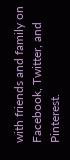with friends and family on Facebook, Twitter, and Pinterest.